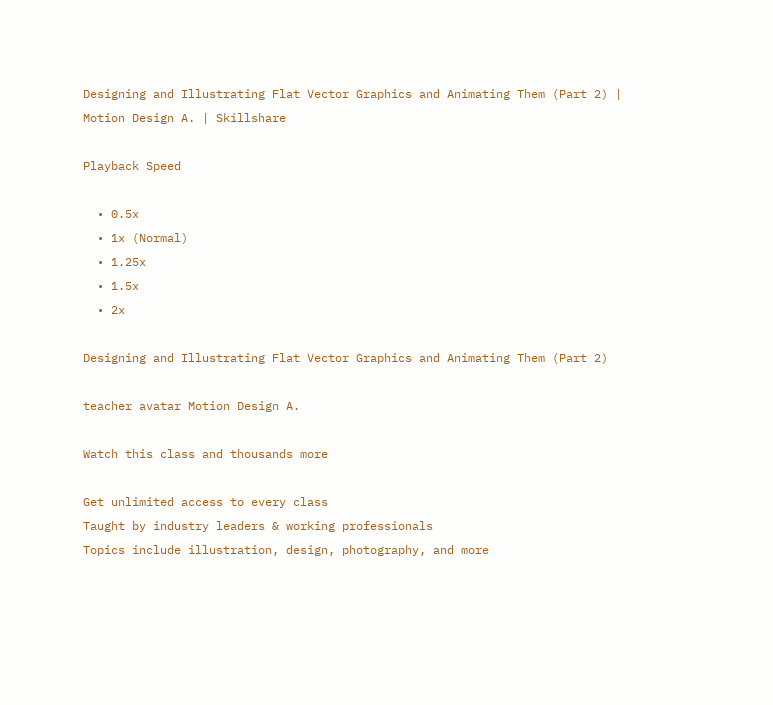Designing and Illustrating Flat Vector Graphics and Animating Them (Part 2) | Motion Design A. | Skillshare

Playback Speed

  • 0.5x
  • 1x (Normal)
  • 1.25x
  • 1.5x
  • 2x

Designing and Illustrating Flat Vector Graphics and Animating Them (Part 2)

teacher avatar Motion Design A.

Watch this class and thousands more

Get unlimited access to every class
Taught by industry leaders & working professionals
Topics include illustration, design, photography, and more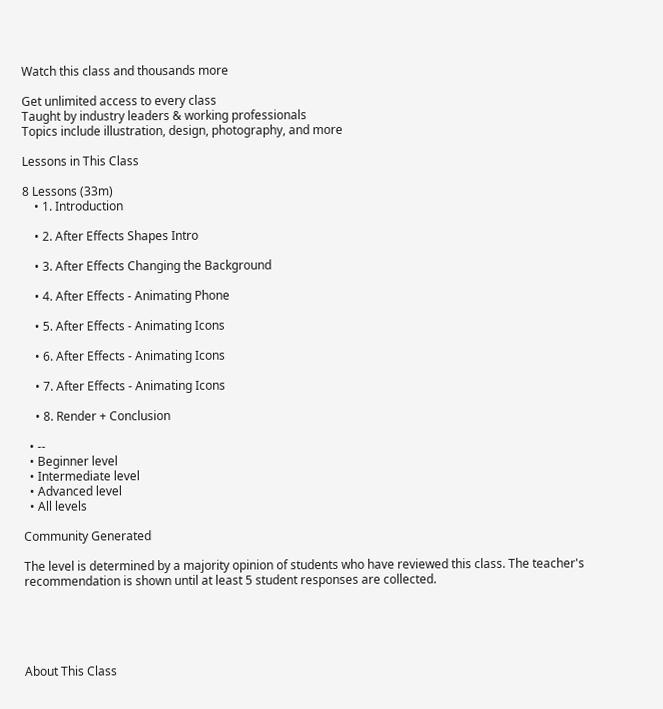Watch this class and thousands more

Get unlimited access to every class
Taught by industry leaders & working professionals
Topics include illustration, design, photography, and more

Lessons in This Class

8 Lessons (33m)
    • 1. Introduction

    • 2. After Effects Shapes Intro

    • 3. After Effects Changing the Background

    • 4. After Effects - Animating Phone

    • 5. After Effects - Animating Icons

    • 6. After Effects - Animating Icons

    • 7. After Effects - Animating Icons

    • 8. Render + Conclusion

  • --
  • Beginner level
  • Intermediate level
  • Advanced level
  • All levels

Community Generated

The level is determined by a majority opinion of students who have reviewed this class. The teacher's recommendation is shown until at least 5 student responses are collected.





About This Class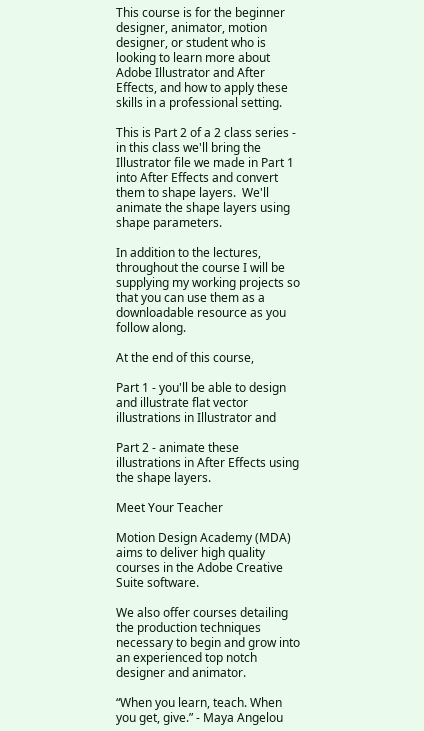This course is for the beginner designer, animator, motion designer, or student who is looking to learn more about Adobe Illustrator and After Effects, and how to apply these skills in a professional setting.

This is Part 2 of a 2 class series - in this class we'll bring the Illustrator file we made in Part 1 into After Effects and convert them to shape layers.  We'll animate the shape layers using shape parameters.

In addition to the lectures, throughout the course I will be supplying my working projects so that you can use them as a downloadable resource as you follow along.

At the end of this course,

Part 1 - you'll be able to design and illustrate flat vector illustrations in Illustrator and

Part 2 - animate these illustrations in After Effects using the shape layers.

Meet Your Teacher

Motion Design Academy (MDA) aims to deliver high quality courses in the Adobe Creative Suite software.

We also offer courses detailing the production techniques necessary to begin and grow into an experienced top notch designer and animator.

“When you learn, teach. When you get, give.” - Maya Angelou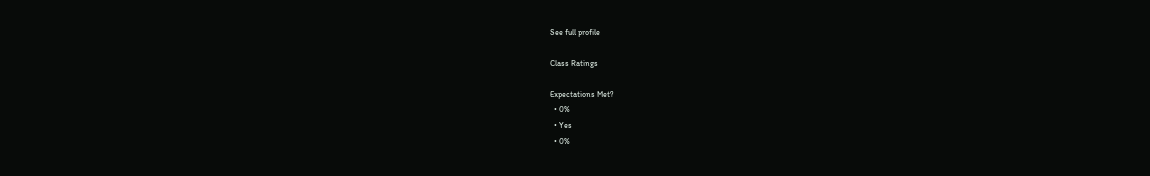See full profile

Class Ratings

Expectations Met?
  • 0%
  • Yes
  • 0%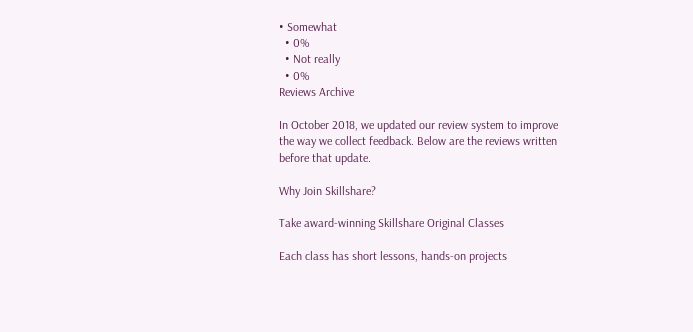• Somewhat
  • 0%
  • Not really
  • 0%
Reviews Archive

In October 2018, we updated our review system to improve the way we collect feedback. Below are the reviews written before that update.

Why Join Skillshare?

Take award-winning Skillshare Original Classes

Each class has short lessons, hands-on projects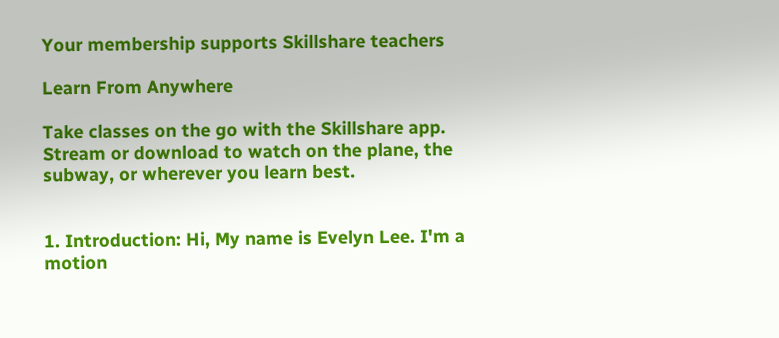Your membership supports Skillshare teachers

Learn From Anywhere

Take classes on the go with the Skillshare app. Stream or download to watch on the plane, the subway, or wherever you learn best.


1. Introduction: Hi, My name is Evelyn Lee. I'm a motion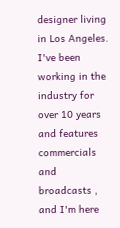designer living in Los Angeles. I've been working in the industry for over 10 years and features commercials and broadcasts , and I'm here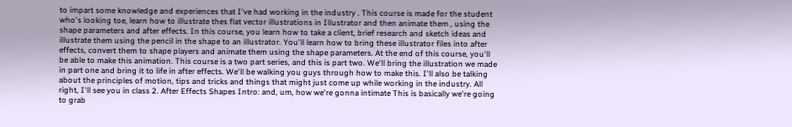to impart some knowledge and experiences that I've had working in the industry . This course is made for the student who's looking toe, learn how to illustrate thes flat vector illustrations in Illustrator and then animate them , using the shape parameters and after effects. In this course, you learn how to take a client, brief research and sketch ideas and illustrate them using the pencil in the shape to an illustrator. You'll learn how to bring these illustrator files into after effects, convert them to shape players and animate them using the shape parameters. At the end of this course, you'll be able to make this animation. This course is a two part series, and this is part two. We'll bring the illustration we made in part one and bring it to life in after effects. We'll be walking you guys through how to make this. I'll also be talking about the principles of motion, tips and tricks and things that might just come up while working in the industry. All right, I'll see you in class 2. After Effects Shapes Intro: and, um, how we're gonna intimate This is basically we're going to grab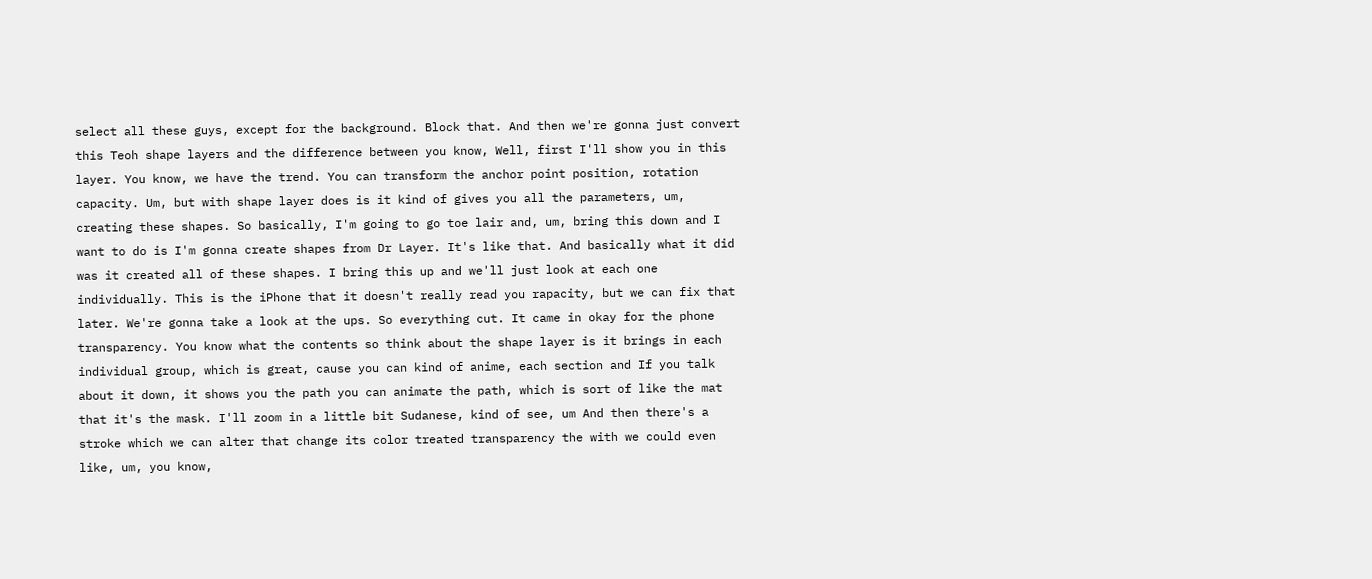select all these guys, except for the background. Block that. And then we're gonna just convert this Teoh shape layers and the difference between you know, Well, first I'll show you in this layer. You know, we have the trend. You can transform the anchor point position, rotation capacity. Um, but with shape layer does is it kind of gives you all the parameters, um, creating these shapes. So basically, I'm going to go toe lair and, um, bring this down and I want to do is I'm gonna create shapes from Dr Layer. It's like that. And basically what it did was it created all of these shapes. I bring this up and we'll just look at each one individually. This is the iPhone that it doesn't really read you rapacity, but we can fix that later. We're gonna take a look at the ups. So everything cut. It came in okay for the phone transparency. You know what the contents so think about the shape layer is it brings in each individual group, which is great, cause you can kind of anime, each section and If you talk about it down, it shows you the path you can animate the path, which is sort of like the mat that it's the mask. I'll zoom in a little bit Sudanese, kind of see, um And then there's a stroke which we can alter that change its color treated transparency the with we could even like, um, you know,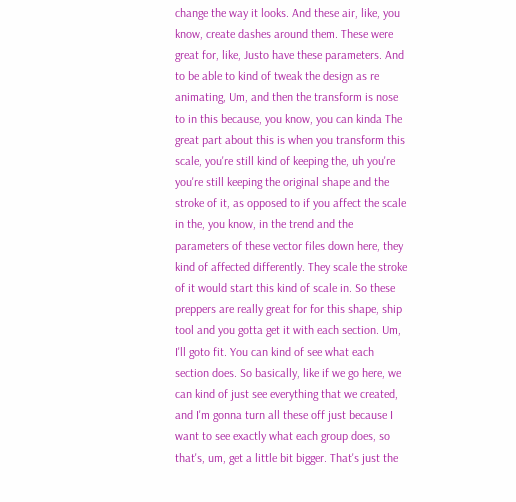change the way it looks. And these air, like, you know, create dashes around them. These were great for, like, Justo have these parameters. And to be able to kind of tweak the design as re animating, Um, and then the transform is nose to in this because, you know, you can kinda The great part about this is when you transform this scale, you're still kind of keeping the, uh you're you're still keeping the original shape and the stroke of it, as opposed to if you affect the scale in the, you know, in the trend and the parameters of these vector files down here, they kind of affected differently. They scale the stroke of it would start this kind of scale in. So these preppers are really great for for this shape, ship tool and you gotta get it with each section. Um, I'll goto fit. You can kind of see what each section does. So basically, like if we go here, we can kind of just see everything that we created, and I'm gonna turn all these off just because I want to see exactly what each group does, so that's, um, get a little bit bigger. That's just the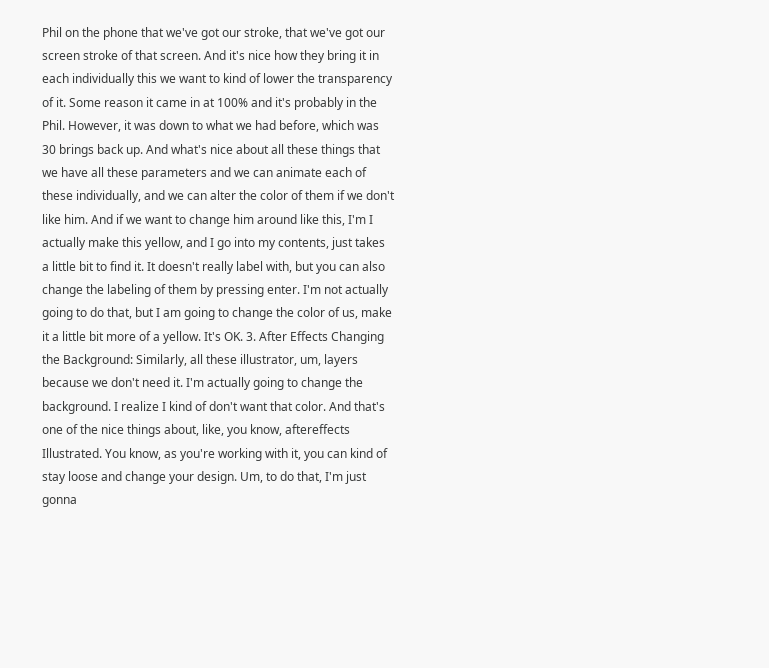Phil on the phone that we've got our stroke, that we've got our screen stroke of that screen. And it's nice how they bring it in each individually this we want to kind of lower the transparency of it. Some reason it came in at 100% and it's probably in the Phil. However, it was down to what we had before, which was 30 brings back up. And what's nice about all these things that we have all these parameters and we can animate each of these individually, and we can alter the color of them if we don't like him. And if we want to change him around like this, I'm I actually make this yellow, and I go into my contents, just takes a little bit to find it. It doesn't really label with, but you can also change the labeling of them by pressing enter. I'm not actually going to do that, but I am going to change the color of us, make it a little bit more of a yellow. It's OK. 3. After Effects Changing the Background: Similarly, all these illustrator, um, layers because we don't need it. I'm actually going to change the background. I realize I kind of don't want that color. And that's one of the nice things about, like, you know, aftereffects Illustrated. You know, as you're working with it, you can kind of stay loose and change your design. Um, to do that, I'm just gonna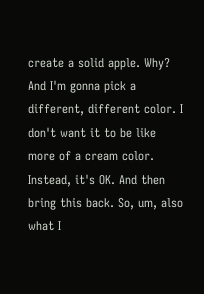create a solid apple. Why? And I'm gonna pick a different, different color. I don't want it to be like more of a cream color. Instead, it's OK. And then bring this back. So, um, also what I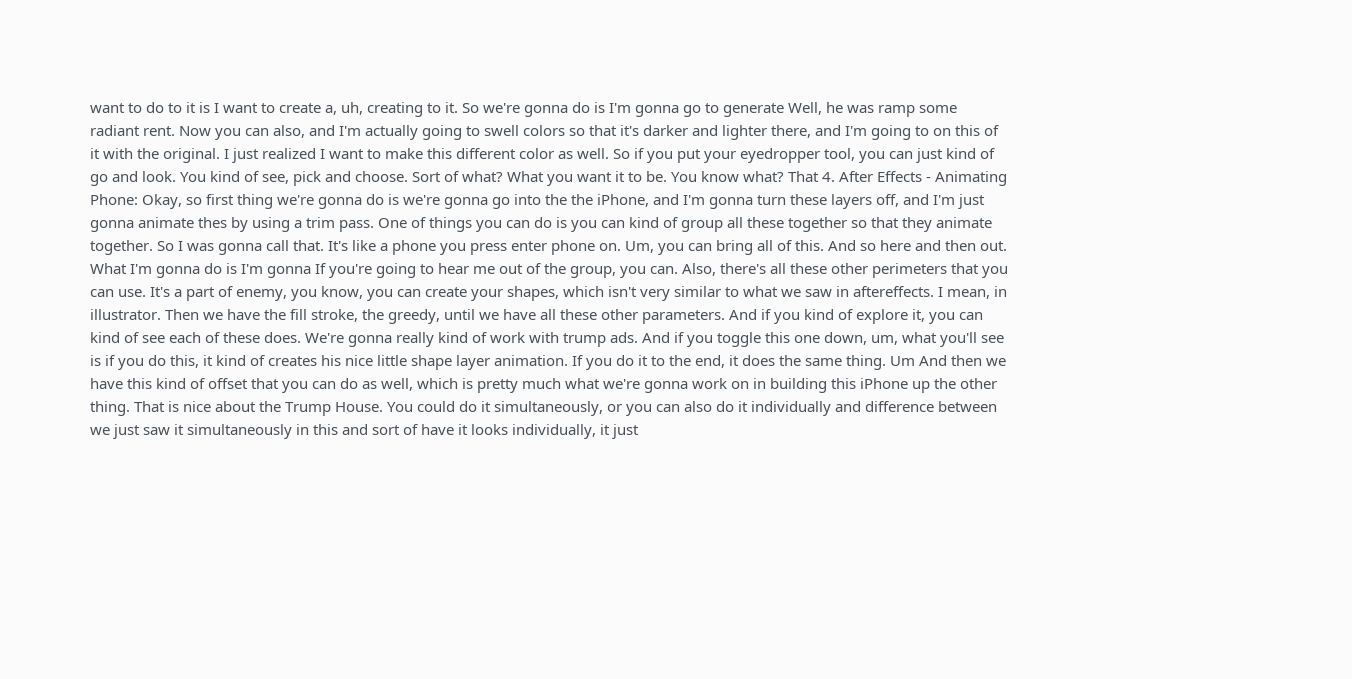want to do to it is I want to create a, uh, creating to it. So we're gonna do is I'm gonna go to generate Well, he was ramp some radiant rent. Now you can also, and I'm actually going to swell colors so that it's darker and lighter there, and I'm going to on this of it with the original. I just realized I want to make this different color as well. So if you put your eyedropper tool, you can just kind of go and look. You kind of see, pick and choose. Sort of what? What you want it to be. You know what? That 4. After Effects - Animating Phone: Okay, so first thing we're gonna do is we're gonna go into the the iPhone, and I'm gonna turn these layers off, and I'm just gonna animate thes by using a trim pass. One of things you can do is you can kind of group all these together so that they animate together. So I was gonna call that. It's like a phone you press enter phone on. Um, you can bring all of this. And so here and then out. What I'm gonna do is I'm gonna If you're going to hear me out of the group, you can. Also, there's all these other perimeters that you can use. It's a part of enemy, you know, you can create your shapes, which isn't very similar to what we saw in aftereffects. I mean, in illustrator. Then we have the fill stroke, the greedy, until we have all these other parameters. And if you kind of explore it, you can kind of see each of these does. We're gonna really kind of work with trump ads. And if you toggle this one down, um, what you'll see is if you do this, it kind of creates his nice little shape layer animation. If you do it to the end, it does the same thing. Um And then we have this kind of offset that you can do as well, which is pretty much what we're gonna work on in building this iPhone up the other thing. That is nice about the Trump House. You could do it simultaneously, or you can also do it individually and difference between we just saw it simultaneously in this and sort of have it looks individually, it just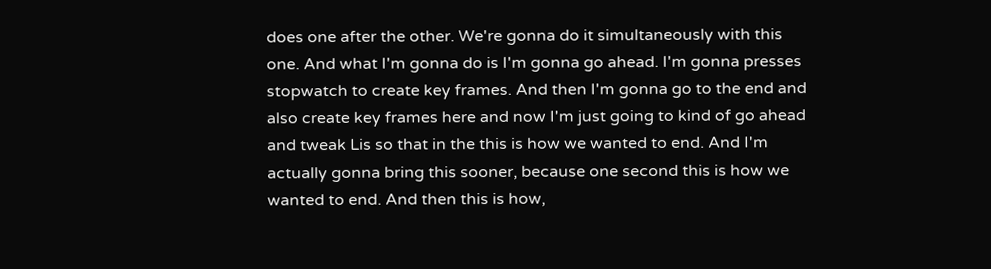does one after the other. We're gonna do it simultaneously with this one. And what I'm gonna do is I'm gonna go ahead. I'm gonna presses stopwatch to create key frames. And then I'm gonna go to the end and also create key frames here and now I'm just going to kind of go ahead and tweak Lis so that in the this is how we wanted to end. And I'm actually gonna bring this sooner, because one second this is how we wanted to end. And then this is how,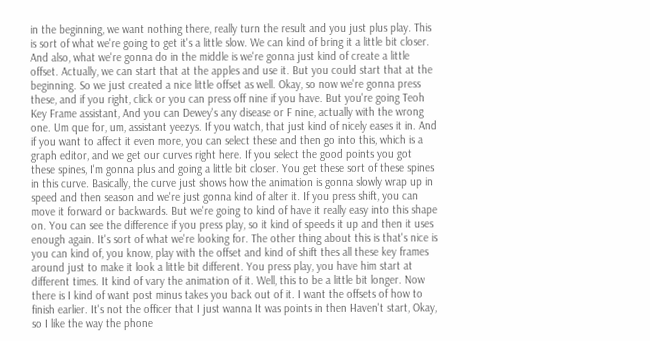in the beginning, we want nothing there, really turn the result and you just plus play. This is sort of what we're going to get it's a little slow. We can kind of bring it a little bit closer. And also, what we're gonna do in the middle is we're gonna just kind of create a little offset. Actually, we can start that at the apples and use it. But you could start that at the beginning. So we just created a nice little offset as well. Okay, so now we're gonna press these, and if you right, click or you can press off nine if you have. But you're going Teoh Key Frame assistant, And you can Dewey's any disease or F nine, actually with the wrong one. Um que for, um, assistant yeezys. If you watch, that just kind of nicely eases it in. And if you want to affect it even more, you can select these and then go into this, which is a graph editor, and we get our curves right here. If you select the good points you got these spines, I'm gonna plus and going a little bit closer. You get these sort of these spines in this curve. Basically, the curve just shows how the animation is gonna slowly wrap up in speed and then season and we're just gonna kind of alter it. If you press shift, you can move it forward or backwards. But we're going to kind of have it really easy into this shape on. You can see the difference if you press play, so it kind of speeds it up and then it uses enough again. It's sort of what we're looking for. The other thing about this is that's nice is you can kind of, you know, play with the offset and kind of shift thes all these key frames around just to make it look a little bit different. You press play, you have him start at different times. It kind of vary the animation of it. Well, this to be a little bit longer. Now there is I kind of want post minus takes you back out of it. I want the offsets of how to finish earlier. It's not the officer that I just wanna It was points in then Haven't start, Okay, so I like the way the phone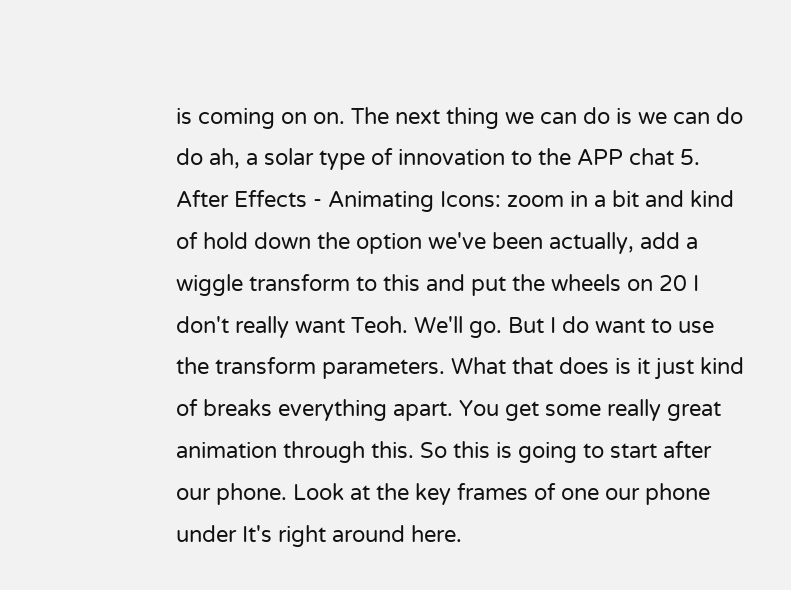is coming on on. The next thing we can do is we can do do ah, a solar type of innovation to the APP chat 5. After Effects - Animating Icons: zoom in a bit and kind of hold down the option we've been actually, add a wiggle transform to this and put the wheels on 20 I don't really want Teoh. We'll go. But I do want to use the transform parameters. What that does is it just kind of breaks everything apart. You get some really great animation through this. So this is going to start after our phone. Look at the key frames of one our phone under It's right around here.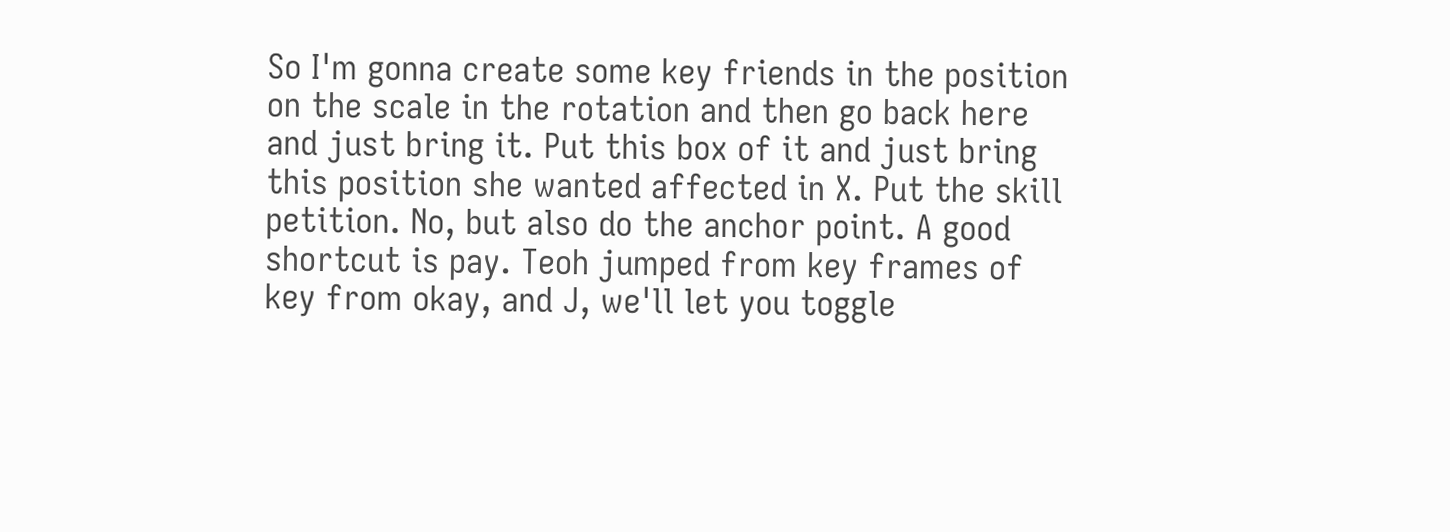So I'm gonna create some key friends in the position on the scale in the rotation and then go back here and just bring it. Put this box of it and just bring this position she wanted affected in X. Put the skill petition. No, but also do the anchor point. A good shortcut is pay. Teoh jumped from key frames of key from okay, and J, we'll let you toggle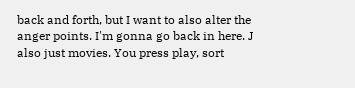back and forth, but I want to also alter the anger points. I'm gonna go back in here. J also just movies. You press play, sort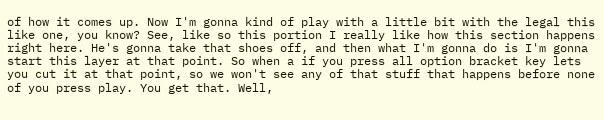of how it comes up. Now I'm gonna kind of play with a little bit with the legal this like one, you know? See, like so this portion I really like how this section happens right here. He's gonna take that shoes off, and then what I'm gonna do is I'm gonna start this layer at that point. So when a if you press all option bracket key lets you cut it at that point, so we won't see any of that stuff that happens before none of you press play. You get that. Well,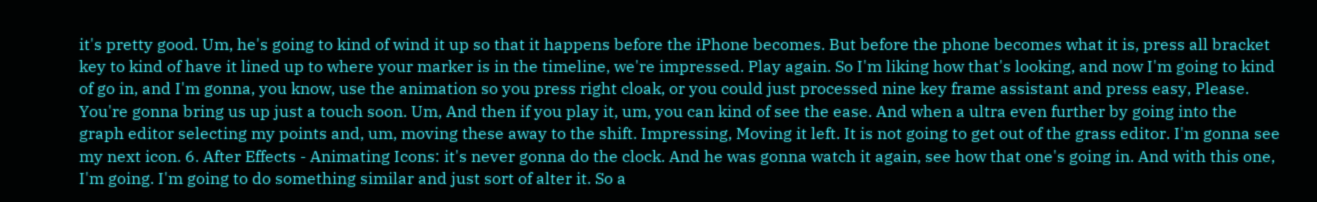it's pretty good. Um, he's going to kind of wind it up so that it happens before the iPhone becomes. But before the phone becomes what it is, press all bracket key to kind of have it lined up to where your marker is in the timeline, we're impressed. Play again. So I'm liking how that's looking, and now I'm going to kind of go in, and I'm gonna, you know, use the animation so you press right cloak, or you could just processed nine key frame assistant and press easy, Please. You're gonna bring us up just a touch soon. Um, And then if you play it, um, you can kind of see the ease. And when a ultra even further by going into the graph editor selecting my points and, um, moving these away to the shift. Impressing, Moving it left. It is not going to get out of the grass editor. I'm gonna see my next icon. 6. After Effects - Animating Icons: it's never gonna do the clock. And he was gonna watch it again, see how that one's going in. And with this one, I'm going. I'm going to do something similar and just sort of alter it. So a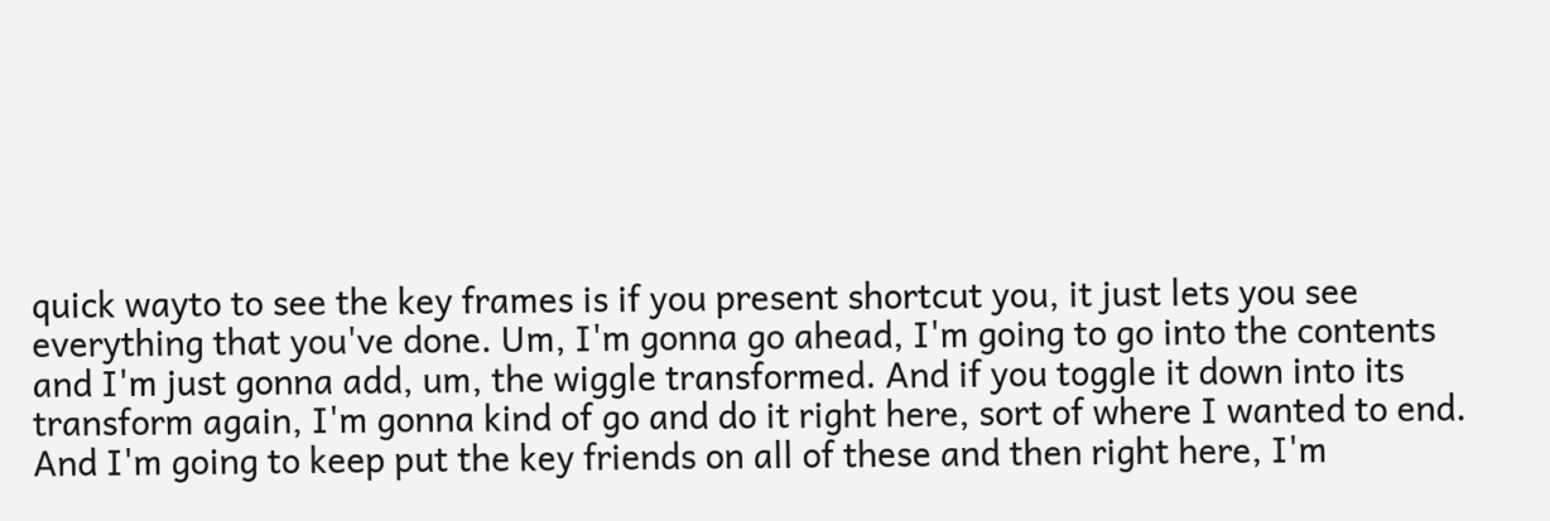quick wayto to see the key frames is if you present shortcut you, it just lets you see everything that you've done. Um, I'm gonna go ahead, I'm going to go into the contents and I'm just gonna add, um, the wiggle transformed. And if you toggle it down into its transform again, I'm gonna kind of go and do it right here, sort of where I wanted to end. And I'm going to keep put the key friends on all of these and then right here, I'm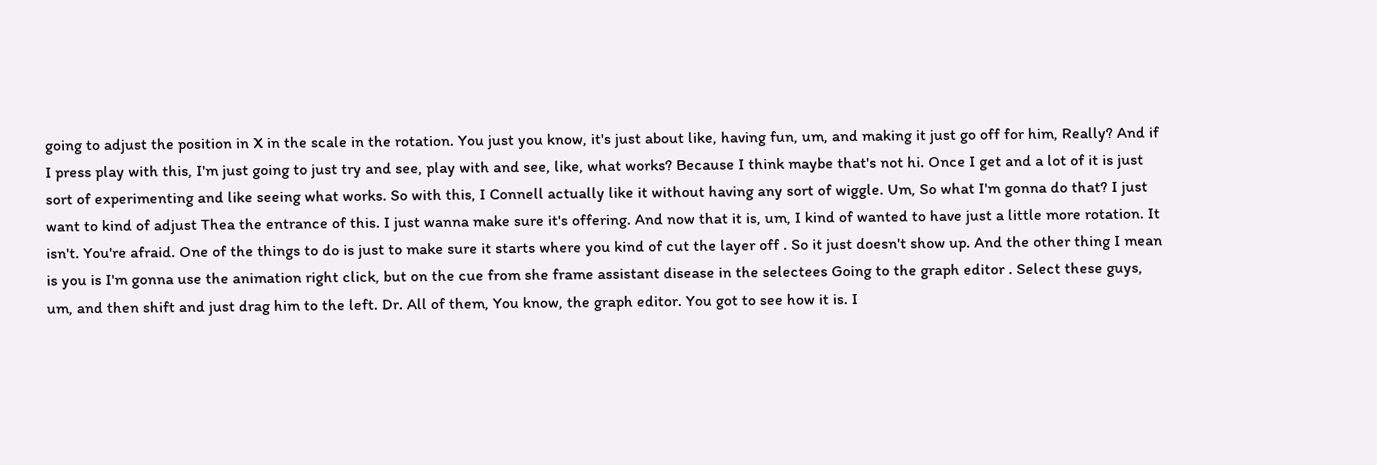going to adjust the position in X in the scale in the rotation. You just you know, it's just about like, having fun, um, and making it just go off for him, Really? And if I press play with this, I'm just going to just try and see, play with and see, like, what works? Because I think maybe that's not hi. Once I get and a lot of it is just sort of experimenting and like seeing what works. So with this, I Connell actually like it without having any sort of wiggle. Um, So what I'm gonna do that? I just want to kind of adjust Thea the entrance of this. I just wanna make sure it's offering. And now that it is, um, I kind of wanted to have just a little more rotation. It isn't. You're afraid. One of the things to do is just to make sure it starts where you kind of cut the layer off . So it just doesn't show up. And the other thing I mean is you is I'm gonna use the animation right click, but on the cue from she frame assistant disease in the selectees Going to the graph editor . Select these guys, um, and then shift and just drag him to the left. Dr. All of them, You know, the graph editor. You got to see how it is. I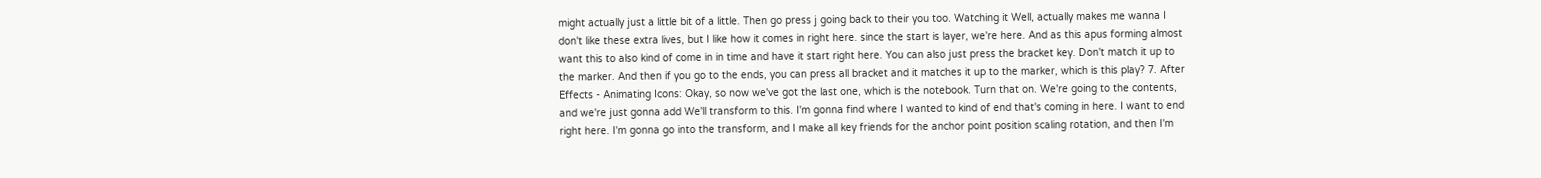might actually just a little bit of a little. Then go press j going back to their you too. Watching it Well, actually makes me wanna I don't like these extra lives, but I like how it comes in right here. since the start is layer, we're here. And as this apus forming almost want this to also kind of come in in time and have it start right here. You can also just press the bracket key. Don't match it up to the marker. And then if you go to the ends, you can press all bracket and it matches it up to the marker, which is this play? 7. After Effects - Animating Icons: Okay, so now we've got the last one, which is the notebook. Turn that on. We're going to the contents, and we're just gonna add We'll transform to this. I'm gonna find where I wanted to kind of end that's coming in here. I want to end right here. I'm gonna go into the transform, and I make all key friends for the anchor point position scaling rotation, and then I'm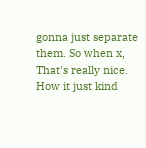gonna just separate them. So when x, That's really nice. How it just kind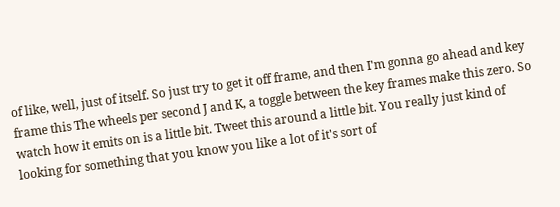of like, well, just of itself. So just try to get it off frame, and then I'm gonna go ahead and key frame this The wheels per second J and K, a toggle between the key frames make this zero. So watch how it emits on is a little bit. Tweet this around a little bit. You really just kind of looking for something that you know you like a lot of it's sort of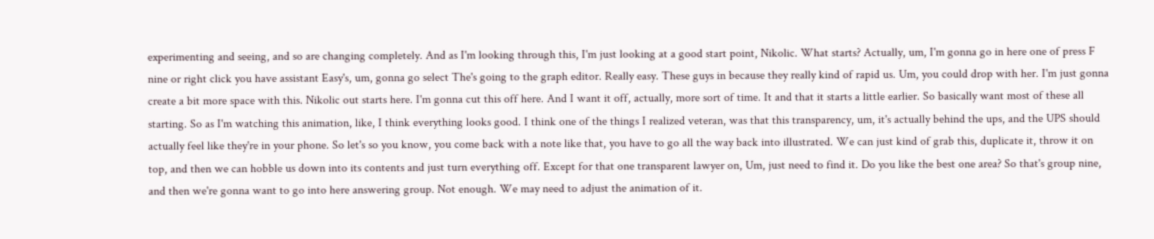experimenting and seeing, and so are changing completely. And as I'm looking through this, I'm just looking at a good start point, Nikolic. What starts? Actually, um, I'm gonna go in here one of press F nine or right click you have assistant Easy's, um, gonna go select The's going to the graph editor. Really easy. These guys in because they really kind of rapid us. Um, you could drop with her. I'm just gonna create a bit more space with this. Nikolic out starts here. I'm gonna cut this off here. And I want it off, actually, more sort of time. It and that it starts a little earlier. So basically want most of these all starting. So as I'm watching this animation, like, I think everything looks good. I think one of the things I realized veteran, was that this transparency, um, it's actually behind the ups, and the UPS should actually feel like they're in your phone. So let's so you know, you come back with a note like that, you have to go all the way back into illustrated. We can just kind of grab this, duplicate it, throw it on top, and then we can hobble us down into its contents and just turn everything off. Except for that one transparent lawyer on, Um, just need to find it. Do you like the best one area? So that's group nine, and then we're gonna want to go into here answering group. Not enough. We may need to adjust the animation of it.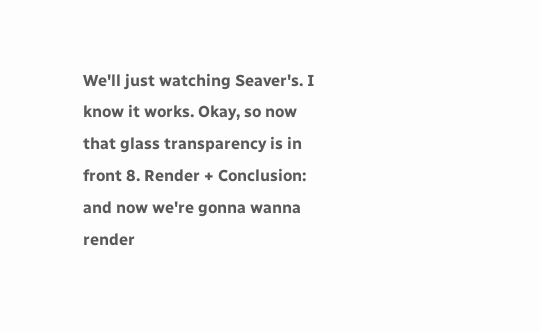We'll just watching Seaver's. I know it works. Okay, so now that glass transparency is in front 8. Render + Conclusion: and now we're gonna wanna render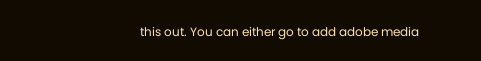this out. You can either go to add adobe media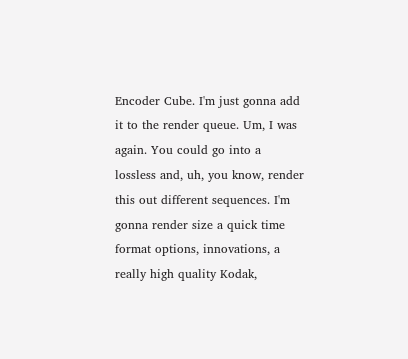Encoder Cube. I'm just gonna add it to the render queue. Um, I was again. You could go into a lossless and, uh, you know, render this out different sequences. I'm gonna render size a quick time format options, innovations, a really high quality Kodak,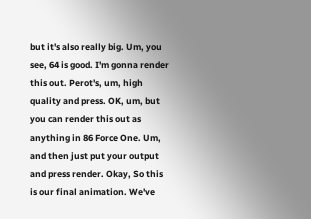but it's also really big. Um, you see, 64 is good. I'm gonna render this out. Perot's, um, high quality and press. OK, um, but you can render this out as anything in 86 Force One. Um, and then just put your output and press render. Okay, So this is our final animation. We've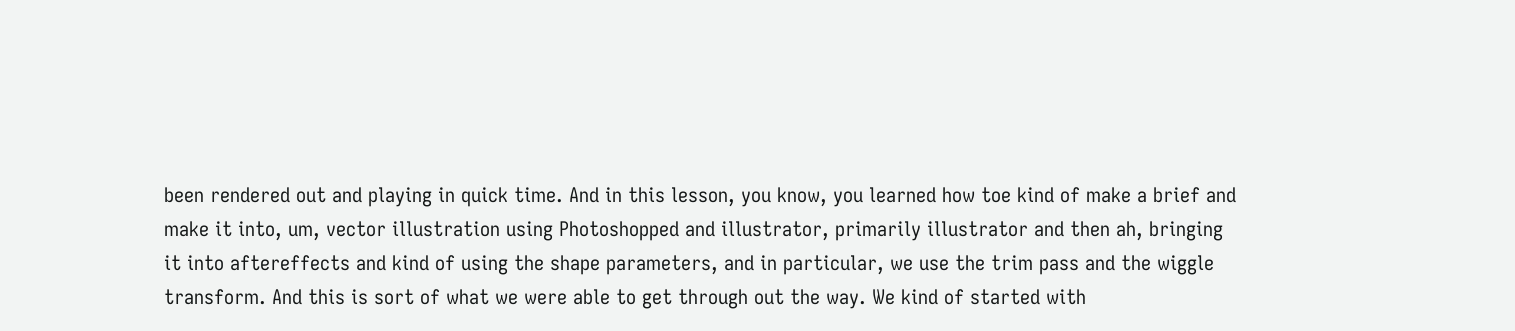been rendered out and playing in quick time. And in this lesson, you know, you learned how toe kind of make a brief and make it into, um, vector illustration using Photoshopped and illustrator, primarily illustrator and then ah, bringing it into aftereffects and kind of using the shape parameters, and in particular, we use the trim pass and the wiggle transform. And this is sort of what we were able to get through out the way. We kind of started with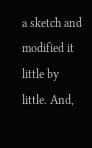a sketch and modified it little by little. And,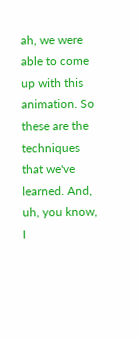ah, we were able to come up with this animation. So these are the techniques that we've learned. And, uh, you know, I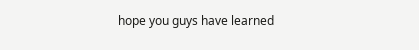hope you guys have learned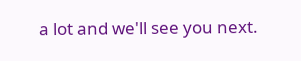a lot and we'll see you next.